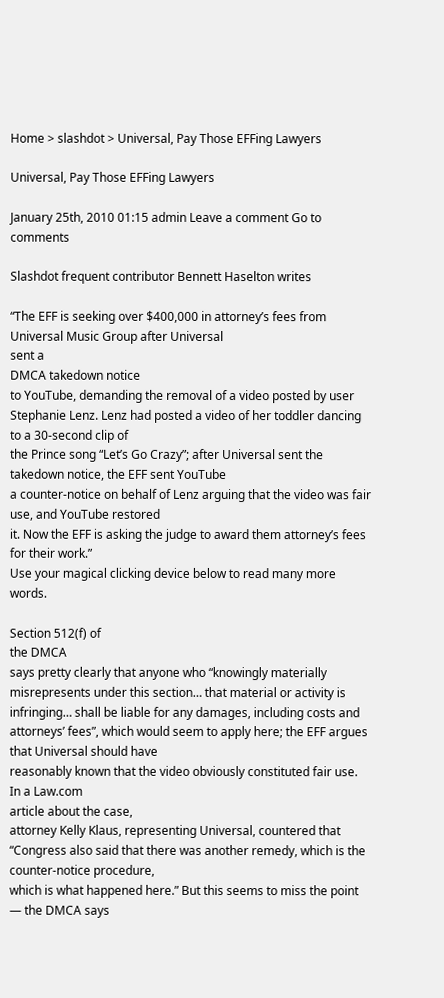Home > slashdot > Universal, Pay Those EFFing Lawyers

Universal, Pay Those EFFing Lawyers

January 25th, 2010 01:15 admin Leave a comment Go to comments

Slashdot frequent contributor Bennett Haselton writes

“The EFF is seeking over $400,000 in attorney’s fees from Universal Music Group after Universal
sent a
DMCA takedown notice
to YouTube, demanding the removal of a video posted by user
Stephanie Lenz. Lenz had posted a video of her toddler dancing to a 30-second clip of
the Prince song “Let’s Go Crazy”; after Universal sent the takedown notice, the EFF sent YouTube
a counter-notice on behalf of Lenz arguing that the video was fair use, and YouTube restored
it. Now the EFF is asking the judge to award them attorney’s fees for their work.”
Use your magical clicking device below to read many more words.

Section 512(f) of
the DMCA
says pretty clearly that anyone who “knowingly materially
misrepresents under this section… that material or activity is
infringing… shall be liable for any damages, including costs and
attorneys’ fees”, which would seem to apply here; the EFF argues that Universal should have
reasonably known that the video obviously constituted fair use.
In a Law.com
article about the case,
attorney Kelly Klaus, representing Universal, countered that
“Congress also said that there was another remedy, which is the counter-notice procedure,
which is what happened here.” But this seems to miss the point — the DMCA says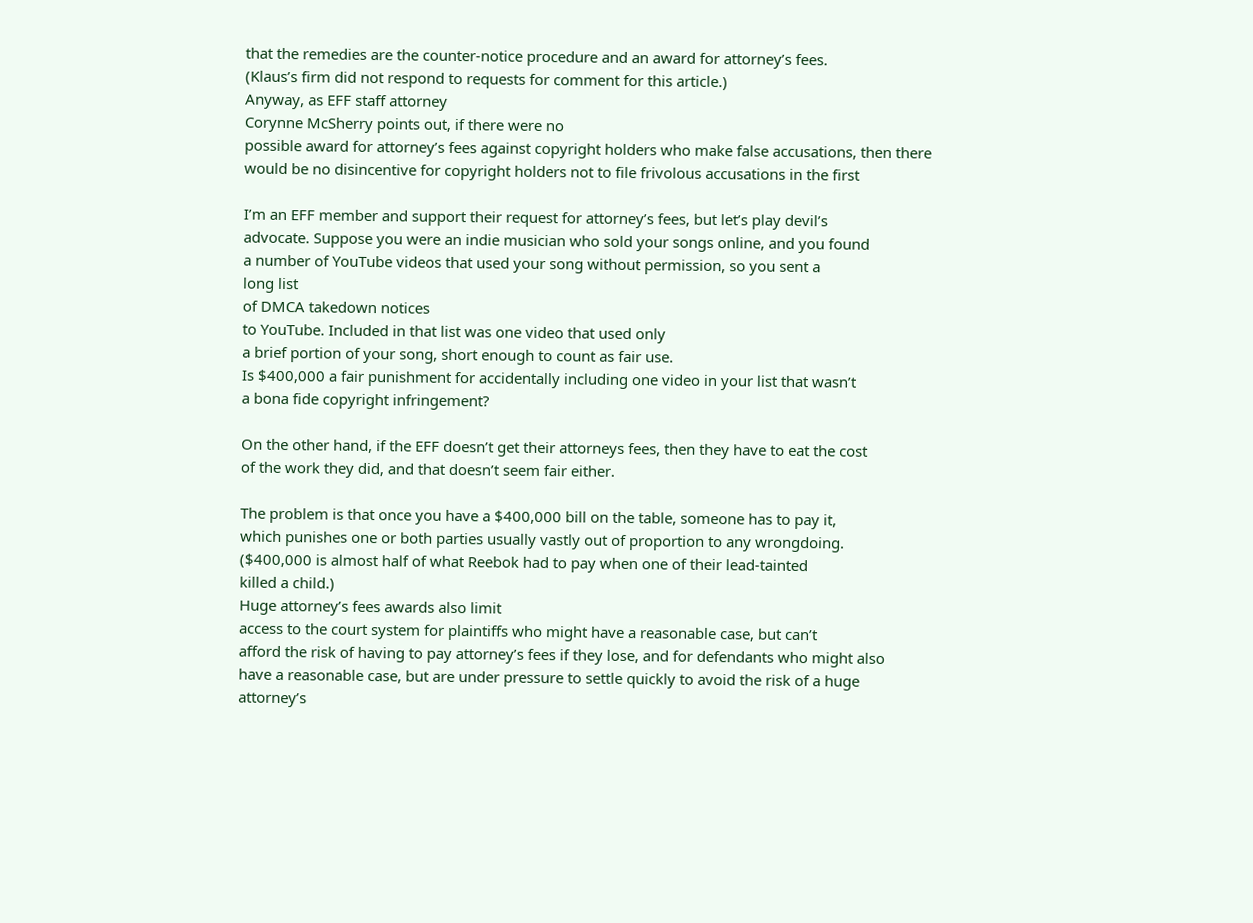that the remedies are the counter-notice procedure and an award for attorney’s fees.
(Klaus’s firm did not respond to requests for comment for this article.)
Anyway, as EFF staff attorney
Corynne McSherry points out, if there were no
possible award for attorney’s fees against copyright holders who make false accusations, then there
would be no disincentive for copyright holders not to file frivolous accusations in the first

I’m an EFF member and support their request for attorney’s fees, but let’s play devil’s
advocate. Suppose you were an indie musician who sold your songs online, and you found
a number of YouTube videos that used your song without permission, so you sent a
long list
of DMCA takedown notices
to YouTube. Included in that list was one video that used only
a brief portion of your song, short enough to count as fair use.
Is $400,000 a fair punishment for accidentally including one video in your list that wasn’t
a bona fide copyright infringement?

On the other hand, if the EFF doesn’t get their attorneys fees, then they have to eat the cost
of the work they did, and that doesn’t seem fair either.

The problem is that once you have a $400,000 bill on the table, someone has to pay it,
which punishes one or both parties usually vastly out of proportion to any wrongdoing.
($400,000 is almost half of what Reebok had to pay when one of their lead-tainted
killed a child.)
Huge attorney’s fees awards also limit
access to the court system for plaintiffs who might have a reasonable case, but can’t
afford the risk of having to pay attorney’s fees if they lose, and for defendants who might also
have a reasonable case, but are under pressure to settle quickly to avoid the risk of a huge
attorney’s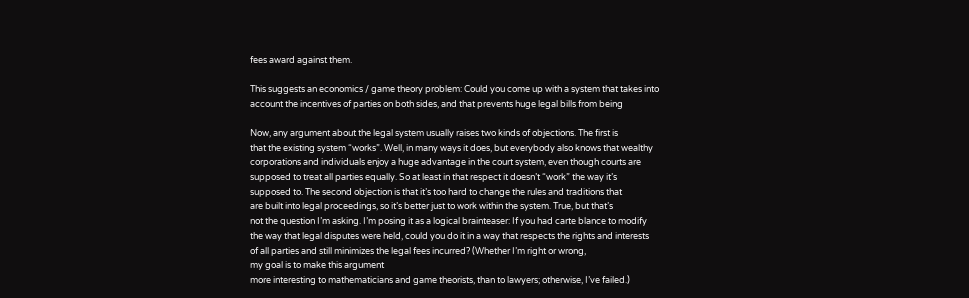fees award against them.

This suggests an economics / game theory problem: Could you come up with a system that takes into
account the incentives of parties on both sides, and that prevents huge legal bills from being

Now, any argument about the legal system usually raises two kinds of objections. The first is
that the existing system “works”. Well, in many ways it does, but everybody also knows that wealthy
corporations and individuals enjoy a huge advantage in the court system, even though courts are
supposed to treat all parties equally. So at least in that respect it doesn’t “work” the way it’s
supposed to. The second objection is that it’s too hard to change the rules and traditions that
are built into legal proceedings, so it’s better just to work within the system. True, but that’s
not the question I’m asking. I’m posing it as a logical brainteaser: If you had carte blance to modify
the way that legal disputes were held, could you do it in a way that respects the rights and interests
of all parties and still minimizes the legal fees incurred? (Whether I’m right or wrong,
my goal is to make this argument
more interesting to mathematicians and game theorists, than to lawyers; otherwise, I’ve failed.)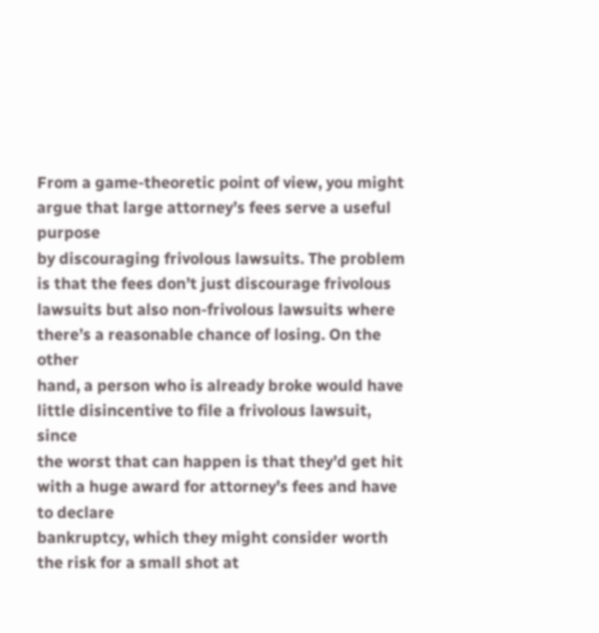From a game-theoretic point of view, you might argue that large attorney’s fees serve a useful purpose
by discouraging frivolous lawsuits. The problem is that the fees don’t just discourage frivolous
lawsuits but also non-frivolous lawsuits where there’s a reasonable chance of losing. On the other
hand, a person who is already broke would have little disincentive to file a frivolous lawsuit, since
the worst that can happen is that they’d get hit with a huge award for attorney’s fees and have to declare
bankruptcy, which they might consider worth the risk for a small shot at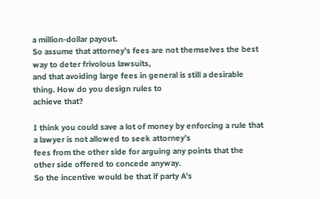a million-dollar payout.
So assume that attorney’s fees are not themselves the best way to deter frivolous lawsuits,
and that avoiding large fees in general is still a desirable thing. How do you design rules to
achieve that?

I think you could save a lot of money by enforcing a rule that a lawyer is not allowed to seek attorney’s
fees from the other side for arguing any points that the other side offered to concede anyway.
So the incentive would be that if party A’s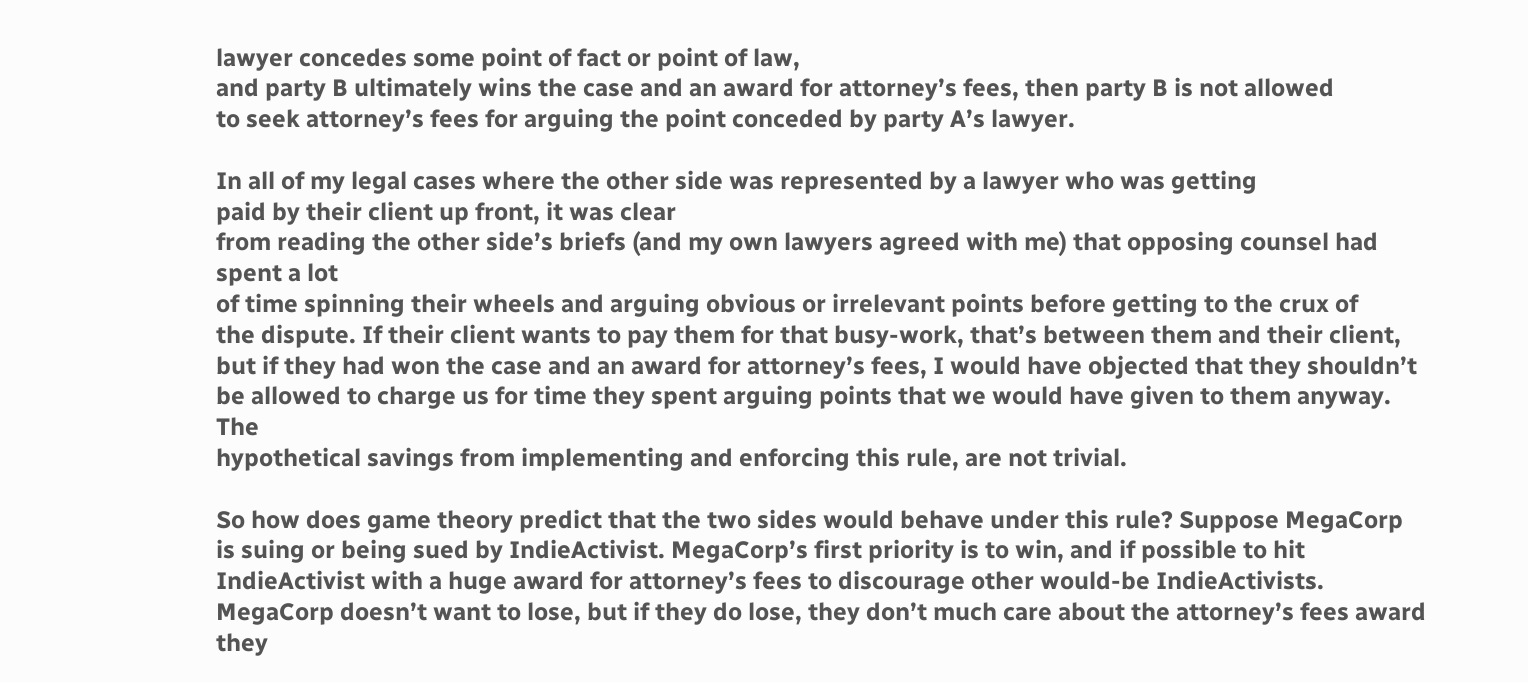lawyer concedes some point of fact or point of law,
and party B ultimately wins the case and an award for attorney’s fees, then party B is not allowed
to seek attorney’s fees for arguing the point conceded by party A’s lawyer.

In all of my legal cases where the other side was represented by a lawyer who was getting
paid by their client up front, it was clear
from reading the other side’s briefs (and my own lawyers agreed with me) that opposing counsel had
spent a lot
of time spinning their wheels and arguing obvious or irrelevant points before getting to the crux of
the dispute. If their client wants to pay them for that busy-work, that’s between them and their client,
but if they had won the case and an award for attorney’s fees, I would have objected that they shouldn’t
be allowed to charge us for time they spent arguing points that we would have given to them anyway. The
hypothetical savings from implementing and enforcing this rule, are not trivial.

So how does game theory predict that the two sides would behave under this rule? Suppose MegaCorp
is suing or being sued by IndieActivist. MegaCorp’s first priority is to win, and if possible to hit
IndieActivist with a huge award for attorney’s fees to discourage other would-be IndieActivists.
MegaCorp doesn’t want to lose, but if they do lose, they don’t much care about the attorney’s fees award
they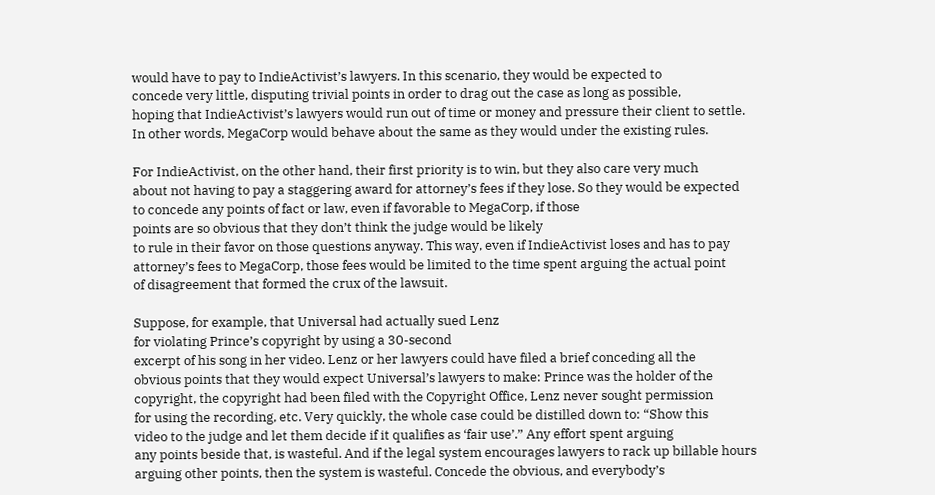would have to pay to IndieActivist’s lawyers. In this scenario, they would be expected to
concede very little, disputing trivial points in order to drag out the case as long as possible,
hoping that IndieActivist’s lawyers would run out of time or money and pressure their client to settle.
In other words, MegaCorp would behave about the same as they would under the existing rules.

For IndieActivist, on the other hand, their first priority is to win, but they also care very much
about not having to pay a staggering award for attorney’s fees if they lose. So they would be expected
to concede any points of fact or law, even if favorable to MegaCorp, if those
points are so obvious that they don’t think the judge would be likely
to rule in their favor on those questions anyway. This way, even if IndieActivist loses and has to pay
attorney’s fees to MegaCorp, those fees would be limited to the time spent arguing the actual point
of disagreement that formed the crux of the lawsuit.

Suppose, for example, that Universal had actually sued Lenz
for violating Prince’s copyright by using a 30-second
excerpt of his song in her video. Lenz or her lawyers could have filed a brief conceding all the
obvious points that they would expect Universal’s lawyers to make: Prince was the holder of the
copyright, the copyright had been filed with the Copyright Office, Lenz never sought permission
for using the recording, etc. Very quickly, the whole case could be distilled down to: “Show this
video to the judge and let them decide if it qualifies as ‘fair use’.” Any effort spent arguing
any points beside that, is wasteful. And if the legal system encourages lawyers to rack up billable hours
arguing other points, then the system is wasteful. Concede the obvious, and everybody’s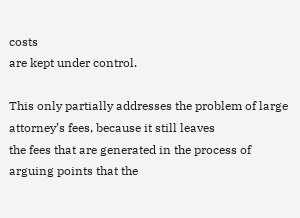costs
are kept under control.

This only partially addresses the problem of large attorney’s fees, because it still leaves
the fees that are generated in the process of arguing points that the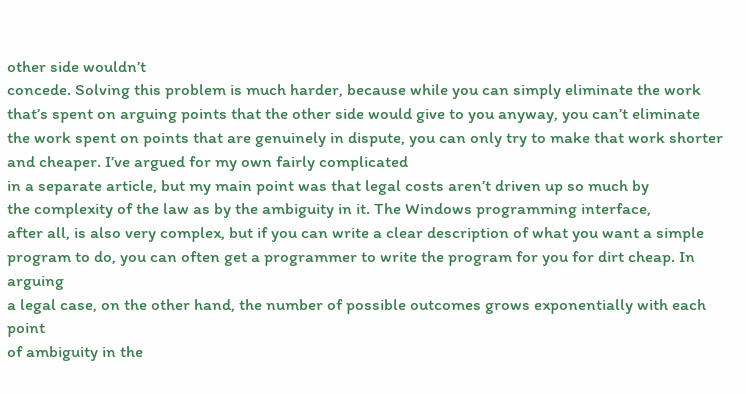other side wouldn’t
concede. Solving this problem is much harder, because while you can simply eliminate the work
that’s spent on arguing points that the other side would give to you anyway, you can’t eliminate
the work spent on points that are genuinely in dispute, you can only try to make that work shorter
and cheaper. I’ve argued for my own fairly complicated
in a separate article, but my main point was that legal costs aren’t driven up so much by
the complexity of the law as by the ambiguity in it. The Windows programming interface,
after all, is also very complex, but if you can write a clear description of what you want a simple
program to do, you can often get a programmer to write the program for you for dirt cheap. In arguing
a legal case, on the other hand, the number of possible outcomes grows exponentially with each point
of ambiguity in the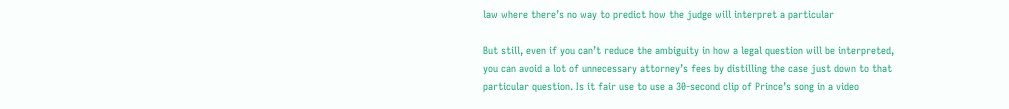law where there’s no way to predict how the judge will interpret a particular

But still, even if you can’t reduce the ambiguity in how a legal question will be interpreted,
you can avoid a lot of unnecessary attorney’s fees by distilling the case just down to that
particular question. Is it fair use to use a 30-second clip of Prince’s song in a video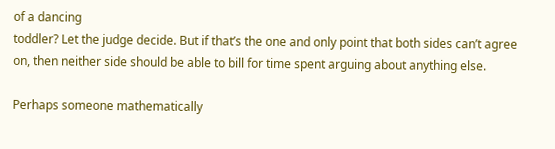of a dancing
toddler? Let the judge decide. But if that’s the one and only point that both sides can’t agree
on, then neither side should be able to bill for time spent arguing about anything else.

Perhaps someone mathematically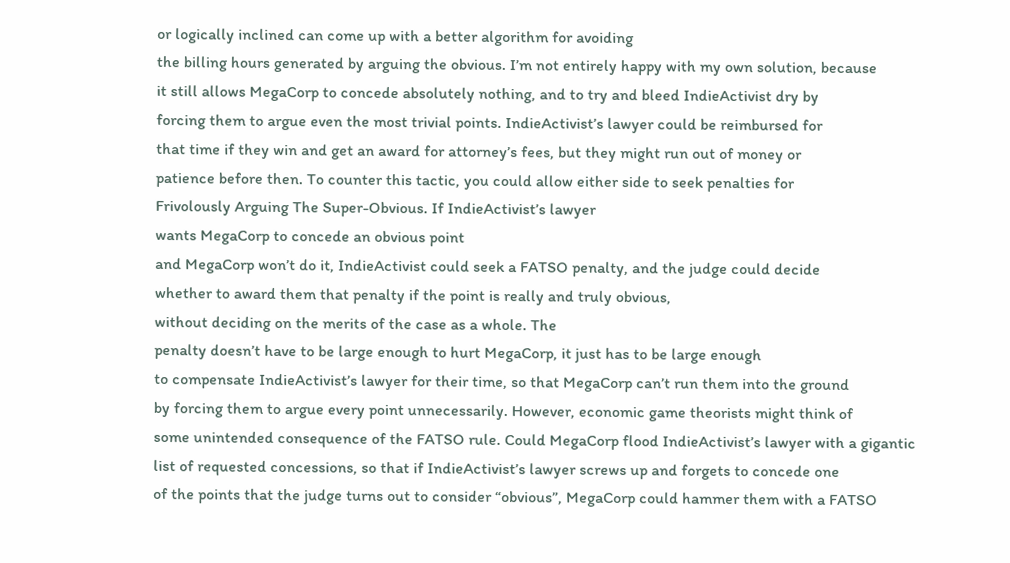or logically inclined can come up with a better algorithm for avoiding
the billing hours generated by arguing the obvious. I’m not entirely happy with my own solution, because
it still allows MegaCorp to concede absolutely nothing, and to try and bleed IndieActivist dry by
forcing them to argue even the most trivial points. IndieActivist’s lawyer could be reimbursed for
that time if they win and get an award for attorney’s fees, but they might run out of money or
patience before then. To counter this tactic, you could allow either side to seek penalties for
Frivolously Arguing The Super-Obvious. If IndieActivist’s lawyer
wants MegaCorp to concede an obvious point
and MegaCorp won’t do it, IndieActivist could seek a FATSO penalty, and the judge could decide
whether to award them that penalty if the point is really and truly obvious,
without deciding on the merits of the case as a whole. The
penalty doesn’t have to be large enough to hurt MegaCorp, it just has to be large enough
to compensate IndieActivist’s lawyer for their time, so that MegaCorp can’t run them into the ground
by forcing them to argue every point unnecessarily. However, economic game theorists might think of
some unintended consequence of the FATSO rule. Could MegaCorp flood IndieActivist’s lawyer with a gigantic
list of requested concessions, so that if IndieActivist’s lawyer screws up and forgets to concede one
of the points that the judge turns out to consider “obvious”, MegaCorp could hammer them with a FATSO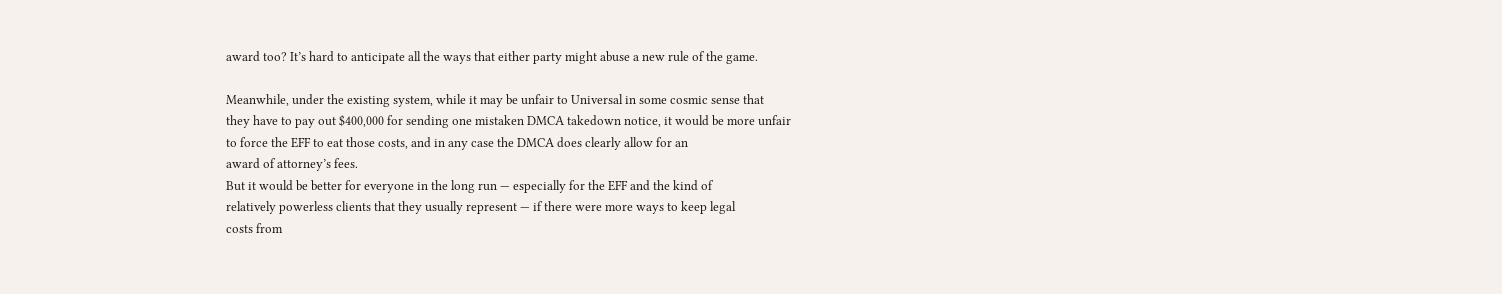award too? It’s hard to anticipate all the ways that either party might abuse a new rule of the game.

Meanwhile, under the existing system, while it may be unfair to Universal in some cosmic sense that
they have to pay out $400,000 for sending one mistaken DMCA takedown notice, it would be more unfair
to force the EFF to eat those costs, and in any case the DMCA does clearly allow for an
award of attorney’s fees.
But it would be better for everyone in the long run — especially for the EFF and the kind of
relatively powerless clients that they usually represent — if there were more ways to keep legal
costs from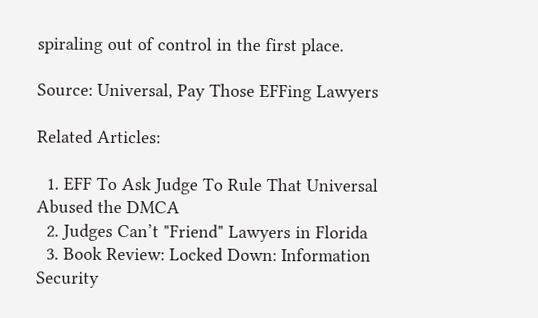spiraling out of control in the first place.

Source: Universal, Pay Those EFFing Lawyers

Related Articles:

  1. EFF To Ask Judge To Rule That Universal Abused the DMCA
  2. Judges Can’t "Friend" Lawyers in Florida
  3. Book Review: Locked Down: Information Security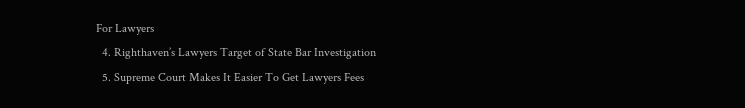For Lawyers
  4. Righthaven’s Lawyers Target of State Bar Investigation
  5. Supreme Court Makes It Easier To Get Lawyers Fees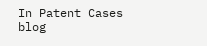In Patent Cases
blog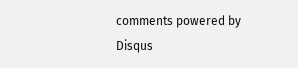comments powered by Disqus